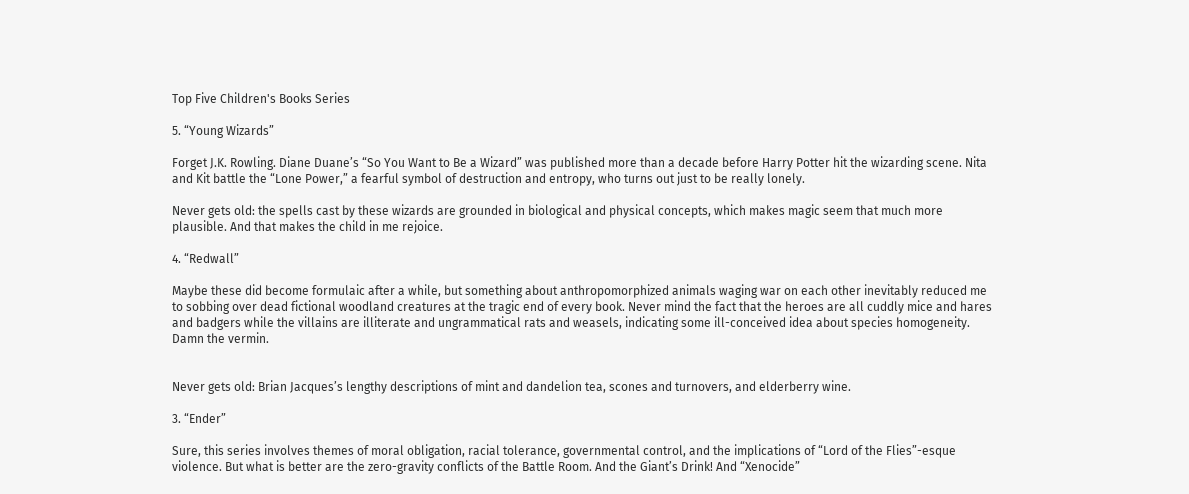Top Five Children's Books Series

5. “Young Wizards”

Forget J.K. Rowling. Diane Duane’s “So You Want to Be a Wizard” was published more than a decade before Harry Potter hit the wizarding scene. Nita and Kit battle the “Lone Power,” a fearful symbol of destruction and entropy, who turns out just to be really lonely.

Never gets old: the spells cast by these wizards are grounded in biological and physical concepts, which makes magic seem that much more plausible. And that makes the child in me rejoice.

4. “Redwall”

Maybe these did become formulaic after a while, but something about anthropomorphized animals waging war on each other inevitably reduced me to sobbing over dead fictional woodland creatures at the tragic end of every book. Never mind the fact that the heroes are all cuddly mice and hares and badgers while the villains are illiterate and ungrammatical rats and weasels, indicating some ill-conceived idea about species homogeneity. Damn the vermin.


Never gets old: Brian Jacques’s lengthy descriptions of mint and dandelion tea, scones and turnovers, and elderberry wine.

3. “Ender”

Sure, this series involves themes of moral obligation, racial tolerance, governmental control, and the implications of “Lord of the Flies”-esque violence. But what is better are the zero-gravity conflicts of the Battle Room. And the Giant’s Drink! And “Xenocide”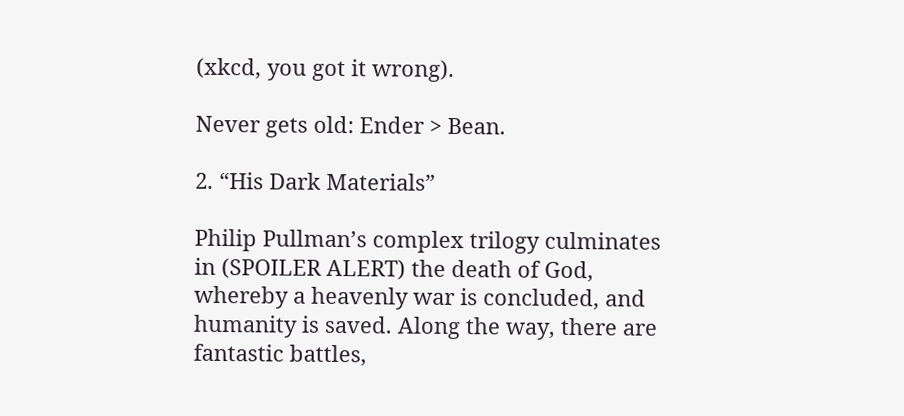(xkcd, you got it wrong).

Never gets old: Ender > Bean.

2. “His Dark Materials”

Philip Pullman’s complex trilogy culminates in (SPOILER ALERT) the death of God, whereby a heavenly war is concluded, and humanity is saved. Along the way, there are fantastic battles,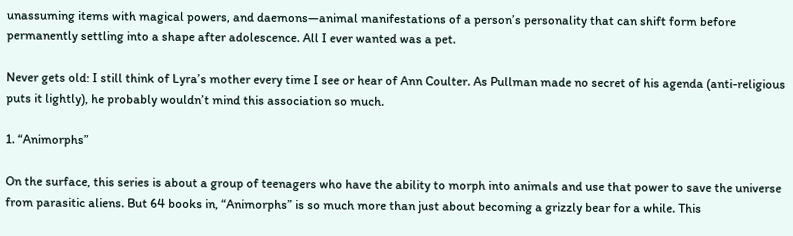unassuming items with magical powers, and daemons—animal manifestations of a person’s personality that can shift form before permanently settling into a shape after adolescence. All I ever wanted was a pet.

Never gets old: I still think of Lyra’s mother every time I see or hear of Ann Coulter. As Pullman made no secret of his agenda (anti-religious puts it lightly), he probably wouldn’t mind this association so much.

1. “Animorphs”

On the surface, this series is about a group of teenagers who have the ability to morph into animals and use that power to save the universe from parasitic aliens. But 64 books in, “Animorphs” is so much more than just about becoming a grizzly bear for a while. This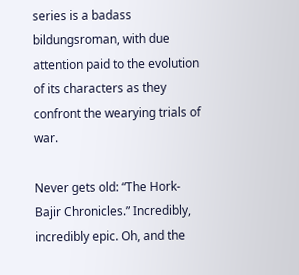series is a badass bildungsroman, with due attention paid to the evolution of its characters as they confront the wearying trials of war.

Never gets old: “The Hork-Bajir Chronicles.” Incredibly, incredibly epic. Oh, and the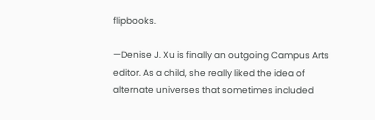flipbooks.

—Denise J. Xu is finally an outgoing Campus Arts editor. As a child, she really liked the idea of alternate universes that sometimes included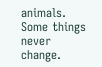animals. Some things never change.